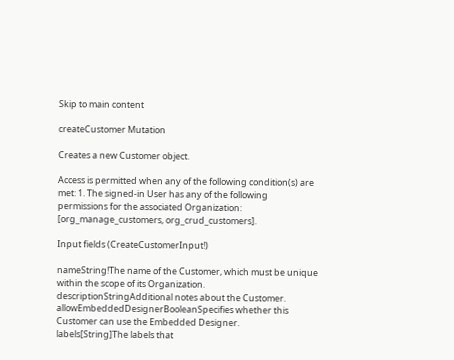Skip to main content

createCustomer Mutation

Creates a new Customer object.

Access is permitted when any of the following condition(s) are met: 1. The signed-in User has any of the following permissions for the associated Organization: [org_manage_customers, org_crud_customers].

Input fields (CreateCustomerInput!)

nameString!The name of the Customer, which must be unique within the scope of its Organization.
descriptionStringAdditional notes about the Customer.
allowEmbeddedDesignerBooleanSpecifies whether this Customer can use the Embedded Designer.
labels[String]The labels that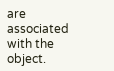are associated with the object.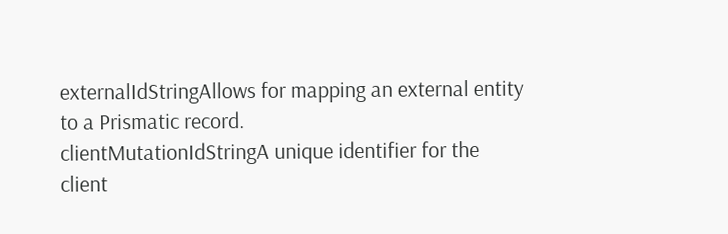externalIdStringAllows for mapping an external entity to a Prismatic record.
clientMutationIdStringA unique identifier for the client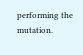performing the mutation.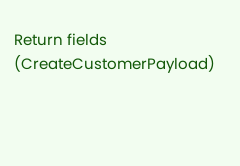Return fields (CreateCustomerPayload)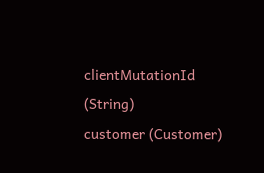clientMutationId (String)
customer (Customer)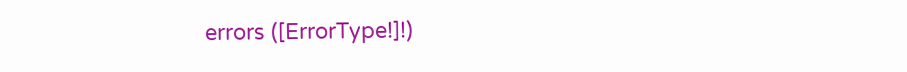errors ([ErrorType!]!)